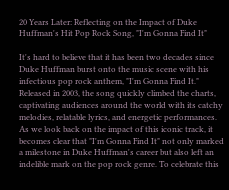20 Years Later: Reflecting on the Impact of Duke Huffman's Hit Pop Rock Song, "I'm Gonna Find It"

It's hard to believe that it has been two decades since Duke Huffman burst onto the music scene with his infectious pop rock anthem, "I'm Gonna Find It." Released in 2003, the song quickly climbed the charts, captivating audiences around the world with its catchy melodies, relatable lyrics, and energetic performances. As we look back on the impact of this iconic track, it becomes clear that "I'm Gonna Find It" not only marked a milestone in Duke Huffman's career but also left an indelible mark on the pop rock genre. To celebrate this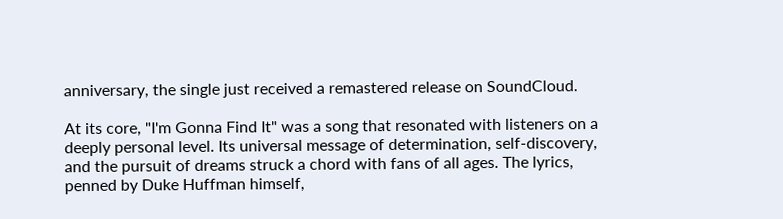anniversary, the single just received a remastered release on SoundCloud.

At its core, "I'm Gonna Find It" was a song that resonated with listeners on a deeply personal level. Its universal message of determination, self-discovery, and the pursuit of dreams struck a chord with fans of all ages. The lyrics, penned by Duke Huffman himself,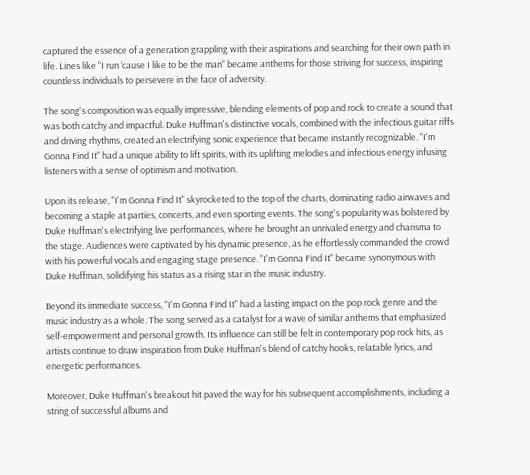captured the essence of a generation grappling with their aspirations and searching for their own path in life. Lines like "I run ‘cause I like to be the man" became anthems for those striving for success, inspiring countless individuals to persevere in the face of adversity.

The song's composition was equally impressive, blending elements of pop and rock to create a sound that was both catchy and impactful. Duke Huffman's distinctive vocals, combined with the infectious guitar riffs and driving rhythms, created an electrifying sonic experience that became instantly recognizable. "I'm Gonna Find It" had a unique ability to lift spirits, with its uplifting melodies and infectious energy infusing listeners with a sense of optimism and motivation.

Upon its release, "I'm Gonna Find It" skyrocketed to the top of the charts, dominating radio airwaves and becoming a staple at parties, concerts, and even sporting events. The song's popularity was bolstered by Duke Huffman's electrifying live performances, where he brought an unrivaled energy and charisma to the stage. Audiences were captivated by his dynamic presence, as he effortlessly commanded the crowd with his powerful vocals and engaging stage presence. "I'm Gonna Find It" became synonymous with Duke Huffman, solidifying his status as a rising star in the music industry.

Beyond its immediate success, "I'm Gonna Find It" had a lasting impact on the pop rock genre and the music industry as a whole. The song served as a catalyst for a wave of similar anthems that emphasized self-empowerment and personal growth. Its influence can still be felt in contemporary pop rock hits, as artists continue to draw inspiration from Duke Huffman's blend of catchy hooks, relatable lyrics, and energetic performances.

Moreover, Duke Huffman's breakout hit paved the way for his subsequent accomplishments, including a string of successful albums and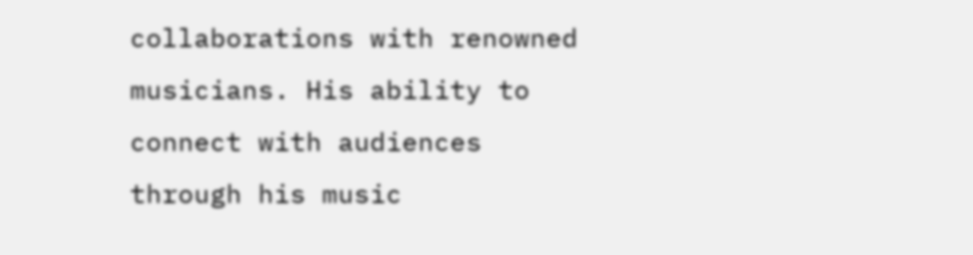collaborations with renowned musicians. His ability to connect with audiences through his music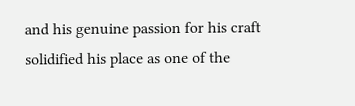and his genuine passion for his craft solidified his place as one of the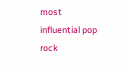most influential pop rock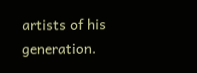artists of his generation.